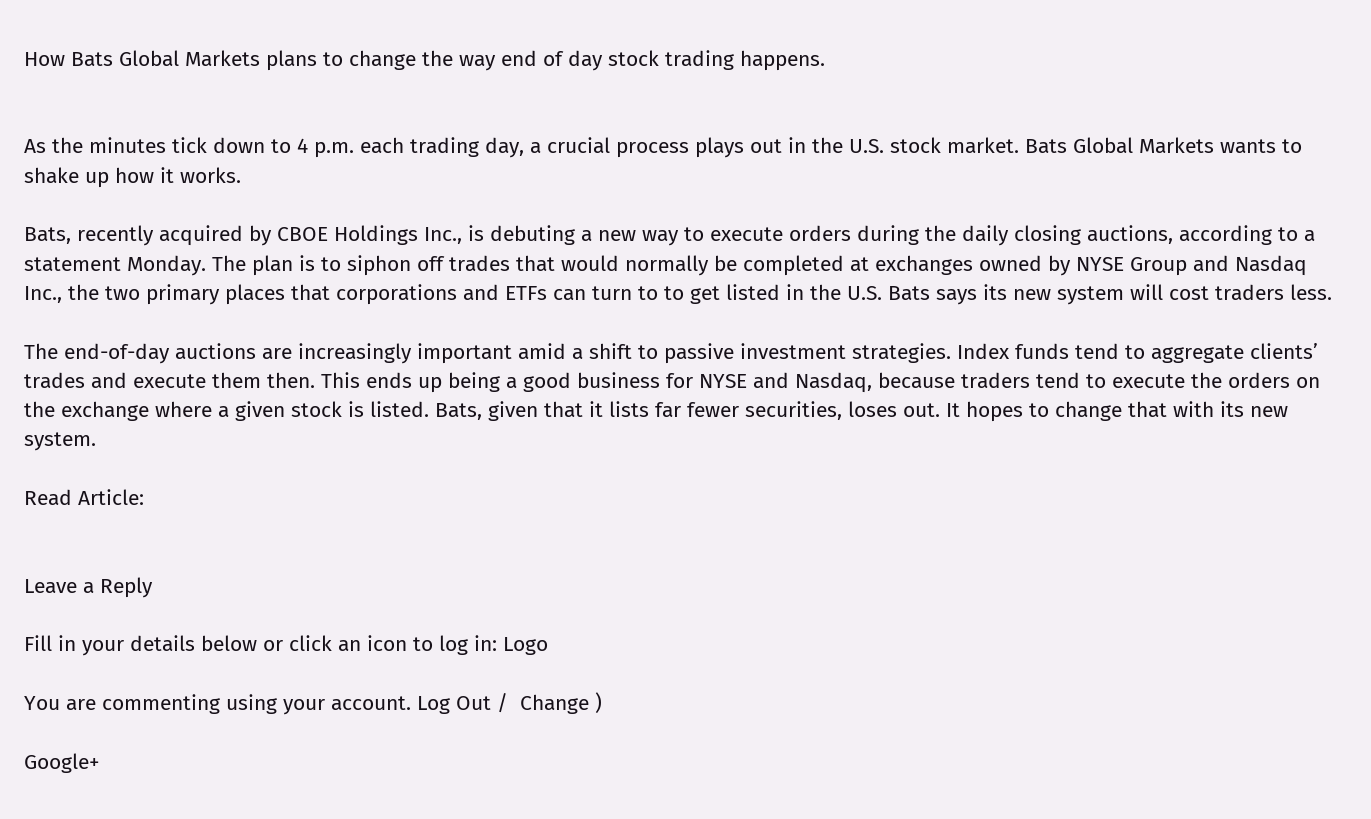How Bats Global Markets plans to change the way end of day stock trading happens.


As the minutes tick down to 4 p.m. each trading day, a crucial process plays out in the U.S. stock market. Bats Global Markets wants to shake up how it works.

Bats, recently acquired by CBOE Holdings Inc., is debuting a new way to execute orders during the daily closing auctions, according to a statement Monday. The plan is to siphon off trades that would normally be completed at exchanges owned by NYSE Group and Nasdaq Inc., the two primary places that corporations and ETFs can turn to to get listed in the U.S. Bats says its new system will cost traders less.

The end-of-day auctions are increasingly important amid a shift to passive investment strategies. Index funds tend to aggregate clients’ trades and execute them then. This ends up being a good business for NYSE and Nasdaq, because traders tend to execute the orders on the exchange where a given stock is listed. Bats, given that it lists far fewer securities, loses out. It hopes to change that with its new system.

Read Article:


Leave a Reply

Fill in your details below or click an icon to log in: Logo

You are commenting using your account. Log Out /  Change )

Google+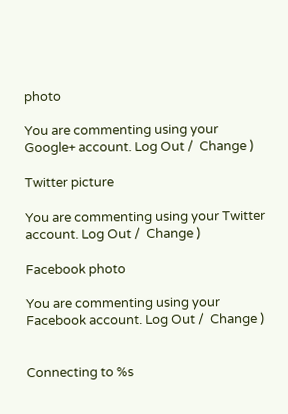photo

You are commenting using your Google+ account. Log Out /  Change )

Twitter picture

You are commenting using your Twitter account. Log Out /  Change )

Facebook photo

You are commenting using your Facebook account. Log Out /  Change )


Connecting to %s